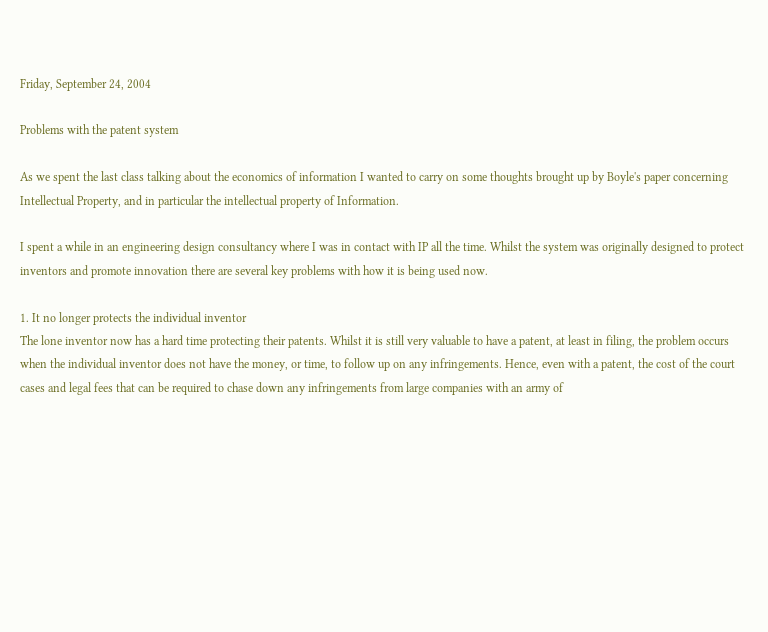Friday, September 24, 2004

Problems with the patent system

As we spent the last class talking about the economics of information I wanted to carry on some thoughts brought up by Boyle's paper concerning Intellectual Property, and in particular the intellectual property of Information.

I spent a while in an engineering design consultancy where I was in contact with IP all the time. Whilst the system was originally designed to protect inventors and promote innovation there are several key problems with how it is being used now.

1. It no longer protects the individual inventor
The lone inventor now has a hard time protecting their patents. Whilst it is still very valuable to have a patent, at least in filing, the problem occurs when the individual inventor does not have the money, or time, to follow up on any infringements. Hence, even with a patent, the cost of the court cases and legal fees that can be required to chase down any infringements from large companies with an army of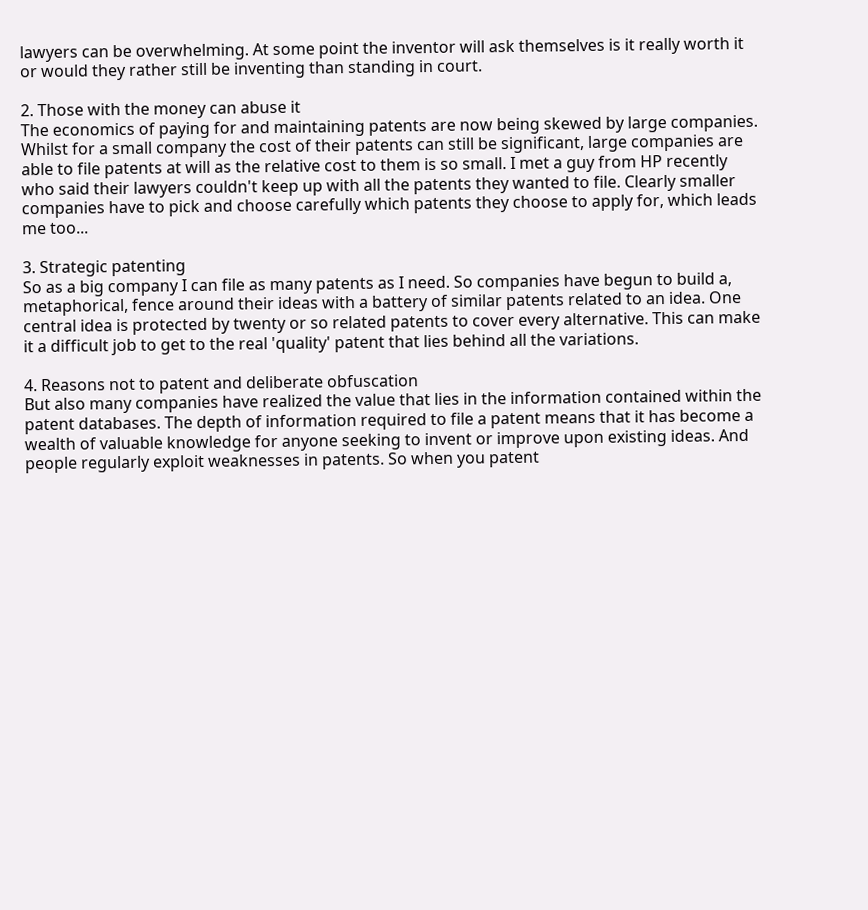lawyers can be overwhelming. At some point the inventor will ask themselves is it really worth it or would they rather still be inventing than standing in court.

2. Those with the money can abuse it
The economics of paying for and maintaining patents are now being skewed by large companies. Whilst for a small company the cost of their patents can still be significant, large companies are able to file patents at will as the relative cost to them is so small. I met a guy from HP recently who said their lawyers couldn't keep up with all the patents they wanted to file. Clearly smaller companies have to pick and choose carefully which patents they choose to apply for, which leads me too...

3. Strategic patenting
So as a big company I can file as many patents as I need. So companies have begun to build a, metaphorical, fence around their ideas with a battery of similar patents related to an idea. One central idea is protected by twenty or so related patents to cover every alternative. This can make it a difficult job to get to the real 'quality' patent that lies behind all the variations.

4. Reasons not to patent and deliberate obfuscation
But also many companies have realized the value that lies in the information contained within the patent databases. The depth of information required to file a patent means that it has become a wealth of valuable knowledge for anyone seeking to invent or improve upon existing ideas. And people regularly exploit weaknesses in patents. So when you patent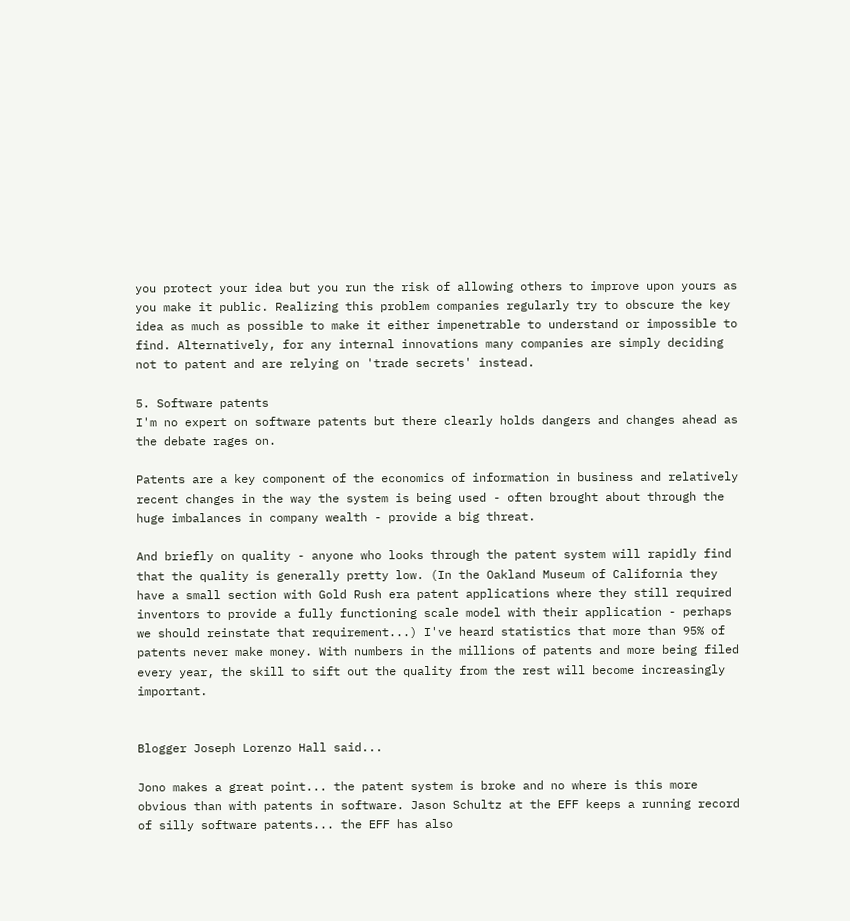you protect your idea but you run the risk of allowing others to improve upon yours as you make it public. Realizing this problem companies regularly try to obscure the key idea as much as possible to make it either impenetrable to understand or impossible to find. Alternatively, for any internal innovations many companies are simply deciding not to patent and are relying on 'trade secrets' instead.

5. Software patents
I'm no expert on software patents but there clearly holds dangers and changes ahead as the debate rages on.

Patents are a key component of the economics of information in business and relatively recent changes in the way the system is being used - often brought about through the huge imbalances in company wealth - provide a big threat.

And briefly on quality - anyone who looks through the patent system will rapidly find that the quality is generally pretty low. (In the Oakland Museum of California they have a small section with Gold Rush era patent applications where they still required inventors to provide a fully functioning scale model with their application - perhaps we should reinstate that requirement...) I've heard statistics that more than 95% of patents never make money. With numbers in the millions of patents and more being filed every year, the skill to sift out the quality from the rest will become increasingly important.


Blogger Joseph Lorenzo Hall said...

Jono makes a great point... the patent system is broke and no where is this more obvious than with patents in software. Jason Schultz at the EFF keeps a running record of silly software patents... the EFF has also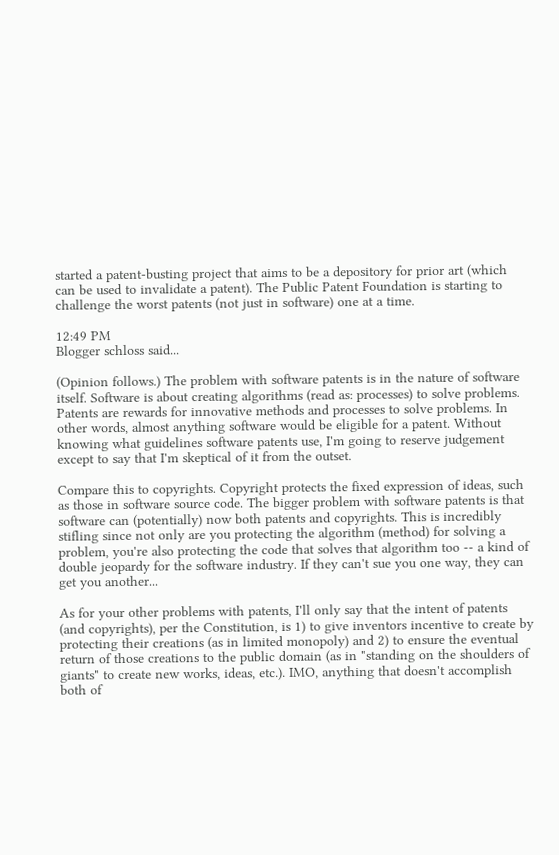started a patent-busting project that aims to be a depository for prior art (which can be used to invalidate a patent). The Public Patent Foundation is starting to challenge the worst patents (not just in software) one at a time.

12:49 PM
Blogger schloss said...

(Opinion follows.) The problem with software patents is in the nature of software itself. Software is about creating algorithms (read as: processes) to solve problems. Patents are rewards for innovative methods and processes to solve problems. In other words, almost anything software would be eligible for a patent. Without knowing what guidelines software patents use, I'm going to reserve judgement except to say that I'm skeptical of it from the outset.

Compare this to copyrights. Copyright protects the fixed expression of ideas, such as those in software source code. The bigger problem with software patents is that software can (potentially) now both patents and copyrights. This is incredibly stifling since not only are you protecting the algorithm (method) for solving a problem, you're also protecting the code that solves that algorithm too -- a kind of double jeopardy for the software industry. If they can't sue you one way, they can get you another...

As for your other problems with patents, I'll only say that the intent of patents (and copyrights), per the Constitution, is 1) to give inventors incentive to create by protecting their creations (as in limited monopoly) and 2) to ensure the eventual return of those creations to the public domain (as in "standing on the shoulders of giants" to create new works, ideas, etc.). IMO, anything that doesn't accomplish both of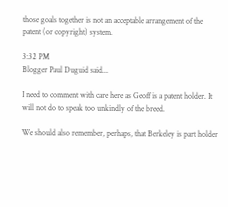those goals together is not an acceptable arrangement of the patent (or copyright) system.

3:32 PM
Blogger Paul Duguid said...

I need to comment with care here as Geoff is a patent holder. It will not do to speak too unkindly of the breed.

We should also remember, perhaps, that Berkeley is part holder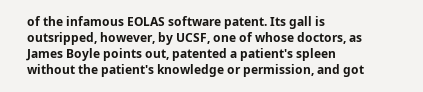of the infamous EOLAS software patent. Its gall is outsripped, however, by UCSF, one of whose doctors, as James Boyle points out, patented a patient's spleen without the patient's knowledge or permission, and got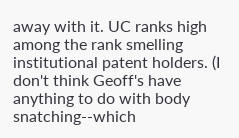away with it. UC ranks high among the rank smelling institutional patent holders. (I don't think Geoff's have anything to do with body snatching--which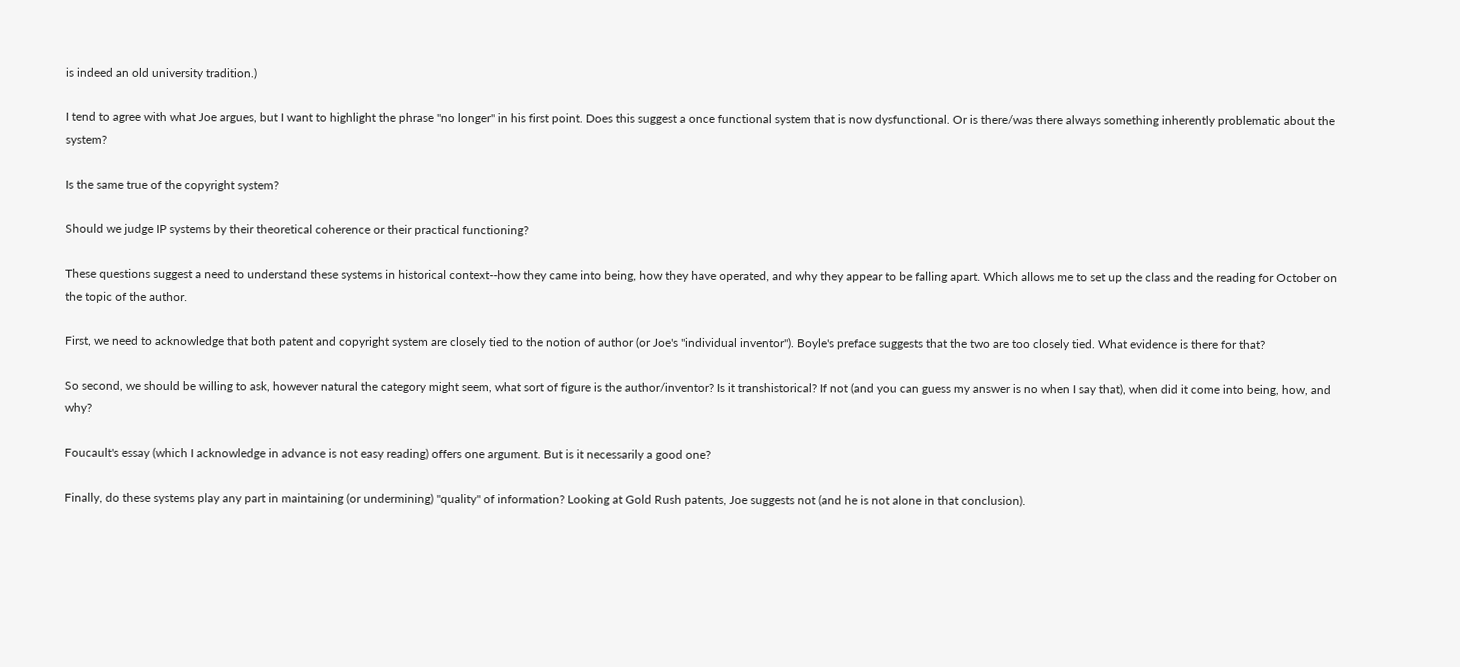is indeed an old university tradition.)

I tend to agree with what Joe argues, but I want to highlight the phrase "no longer" in his first point. Does this suggest a once functional system that is now dysfunctional. Or is there/was there always something inherently problematic about the system?

Is the same true of the copyright system?

Should we judge IP systems by their theoretical coherence or their practical functioning?

These questions suggest a need to understand these systems in historical context--how they came into being, how they have operated, and why they appear to be falling apart. Which allows me to set up the class and the reading for October on the topic of the author.

First, we need to acknowledge that both patent and copyright system are closely tied to the notion of author (or Joe's "individual inventor"). Boyle's preface suggests that the two are too closely tied. What evidence is there for that?

So second, we should be willing to ask, however natural the category might seem, what sort of figure is the author/inventor? Is it transhistorical? If not (and you can guess my answer is no when I say that), when did it come into being, how, and why?

Foucault's essay (which I acknowledge in advance is not easy reading) offers one argument. But is it necessarily a good one?

Finally, do these systems play any part in maintaining (or undermining) "quality" of information? Looking at Gold Rush patents, Joe suggests not (and he is not alone in that conclusion).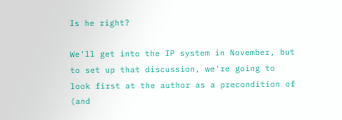Is he right?

We'll get into the IP system in November, but to set up that discussion, we're going to look first at the author as a precondition of (and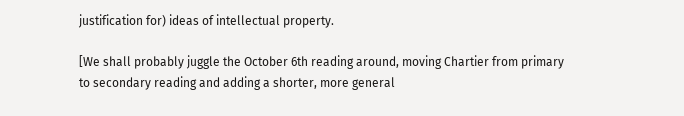justification for) ideas of intellectual property.

[We shall probably juggle the October 6th reading around, moving Chartier from primary to secondary reading and adding a shorter, more general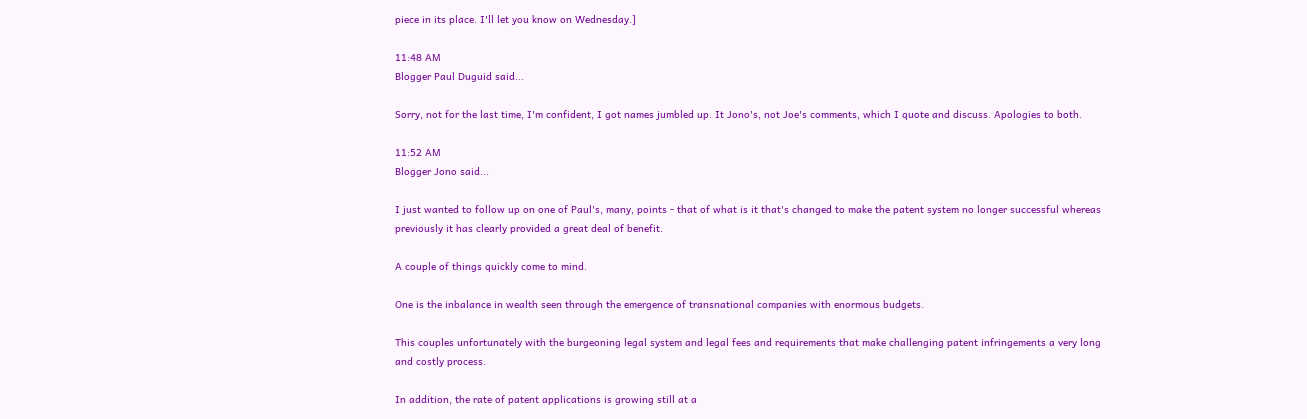piece in its place. I'll let you know on Wednesday.]

11:48 AM
Blogger Paul Duguid said...

Sorry, not for the last time, I'm confident, I got names jumbled up. It Jono's, not Joe's comments, which I quote and discuss. Apologies to both.

11:52 AM
Blogger Jono said...

I just wanted to follow up on one of Paul's, many, points - that of what is it that's changed to make the patent system no longer successful whereas previously it has clearly provided a great deal of benefit.

A couple of things quickly come to mind.

One is the inbalance in wealth seen through the emergence of transnational companies with enormous budgets.

This couples unfortunately with the burgeoning legal system and legal fees and requirements that make challenging patent infringements a very long and costly process.

In addition, the rate of patent applications is growing still at a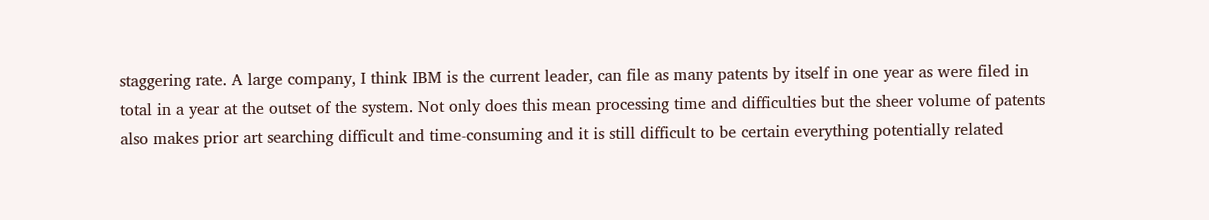staggering rate. A large company, I think IBM is the current leader, can file as many patents by itself in one year as were filed in total in a year at the outset of the system. Not only does this mean processing time and difficulties but the sheer volume of patents also makes prior art searching difficult and time-consuming and it is still difficult to be certain everything potentially related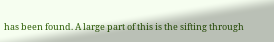has been found. A large part of this is the sifting through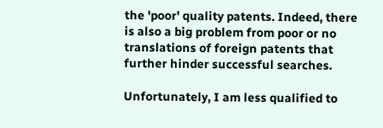the 'poor' quality patents. Indeed, there is also a big problem from poor or no translations of foreign patents that further hinder successful searches.

Unfortunately, I am less qualified to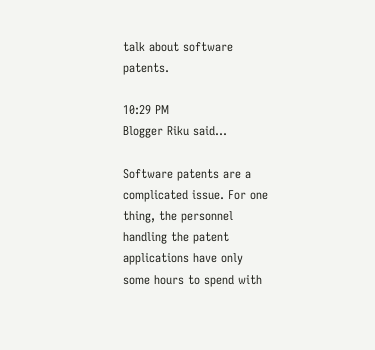talk about software patents.

10:29 PM
Blogger Riku said...

Software patents are a complicated issue. For one thing, the personnel handling the patent applications have only some hours to spend with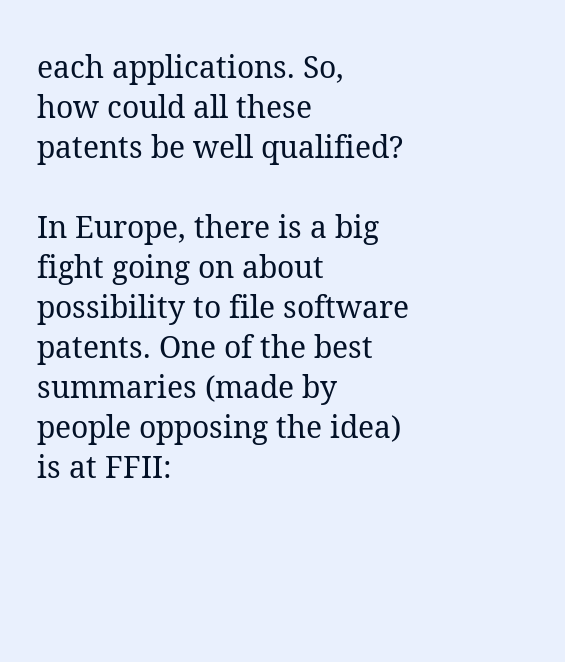each applications. So, how could all these patents be well qualified?

In Europe, there is a big fight going on about possibility to file software patents. One of the best summaries (made by people opposing the idea) is at FFII: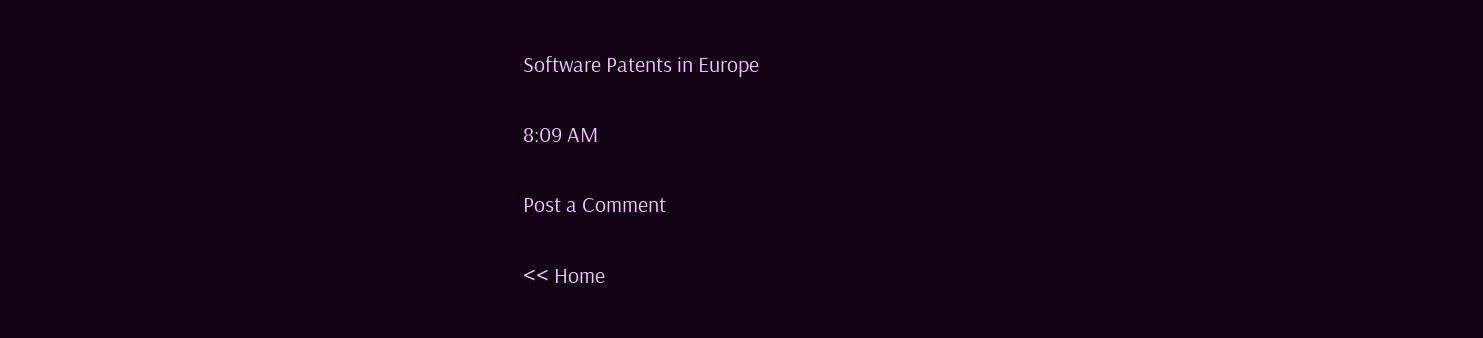Software Patents in Europe

8:09 AM

Post a Comment

<< Home